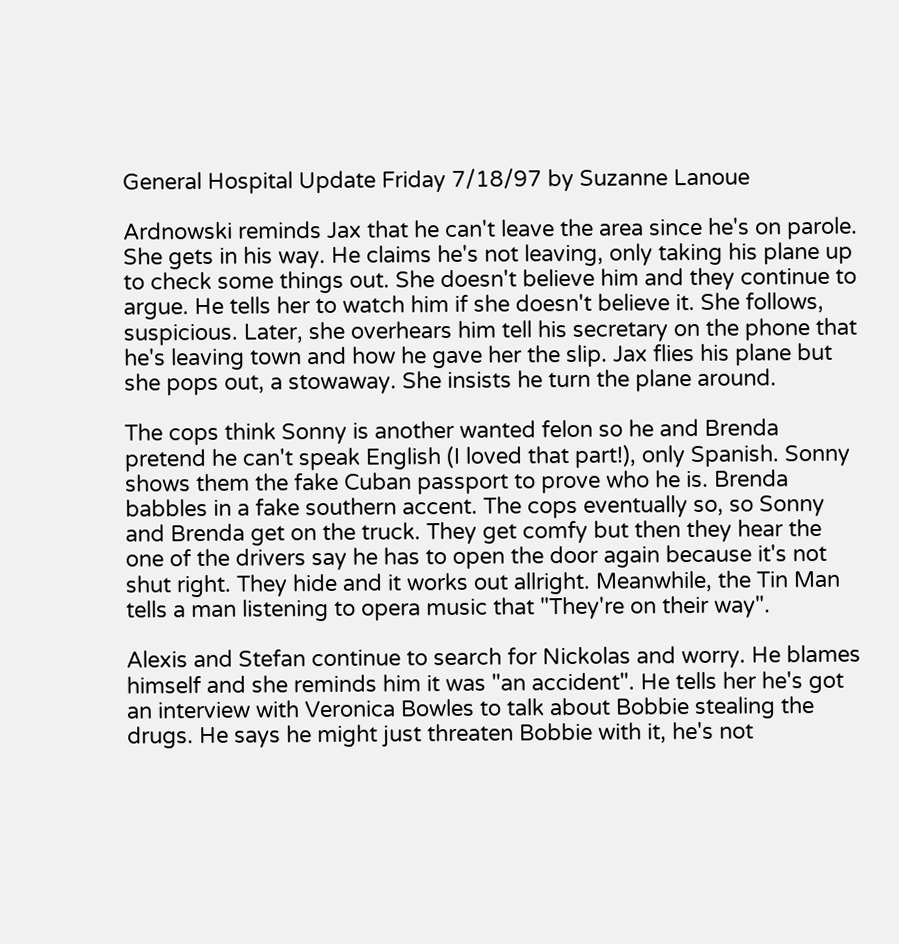General Hospital Update Friday 7/18/97 by Suzanne Lanoue

Ardnowski reminds Jax that he can't leave the area since he's on parole. She gets in his way. He claims he's not leaving, only taking his plane up to check some things out. She doesn't believe him and they continue to argue. He tells her to watch him if she doesn't believe it. She follows, suspicious. Later, she overhears him tell his secretary on the phone that he's leaving town and how he gave her the slip. Jax flies his plane but she pops out, a stowaway. She insists he turn the plane around.

The cops think Sonny is another wanted felon so he and Brenda pretend he can't speak English (I loved that part!), only Spanish. Sonny shows them the fake Cuban passport to prove who he is. Brenda babbles in a fake southern accent. The cops eventually so, so Sonny and Brenda get on the truck. They get comfy but then they hear the one of the drivers say he has to open the door again because it's not shut right. They hide and it works out allright. Meanwhile, the Tin Man tells a man listening to opera music that "They're on their way".

Alexis and Stefan continue to search for Nickolas and worry. He blames himself and she reminds him it was "an accident". He tells her he's got an interview with Veronica Bowles to talk about Bobbie stealing the drugs. He says he might just threaten Bobbie with it, he's not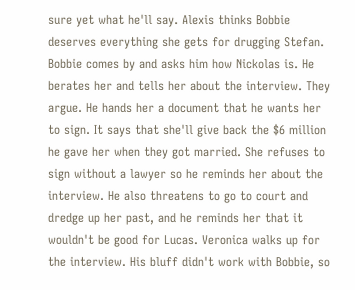sure yet what he'll say. Alexis thinks Bobbie deserves everything she gets for drugging Stefan. Bobbie comes by and asks him how Nickolas is. He berates her and tells her about the interview. They argue. He hands her a document that he wants her to sign. It says that she'll give back the $6 million he gave her when they got married. She refuses to sign without a lawyer so he reminds her about the interview. He also threatens to go to court and dredge up her past, and he reminds her that it wouldn't be good for Lucas. Veronica walks up for the interview. His bluff didn't work with Bobbie, so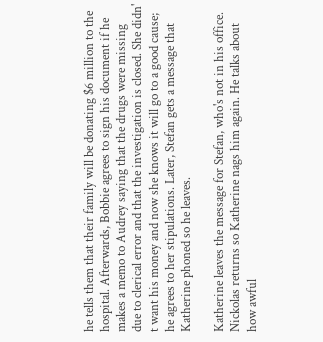he tells them that their family will be donating $6 million to the hospital. Afterwards, Bobbie agrees to sign his document if he makes a memo to Audrey saying that the drugs were missing due to clerical error and that the investigation is closed. She didn' t want his money and now she knows it will go to a good cause; he agrees to her stipulations. Later, Stefan gets a message that Katherine phoned so he leaves.

Katherine leaves the message for Stefan, who's not in his office. Nickolas returns so Katherine nags him again. He talks about how awful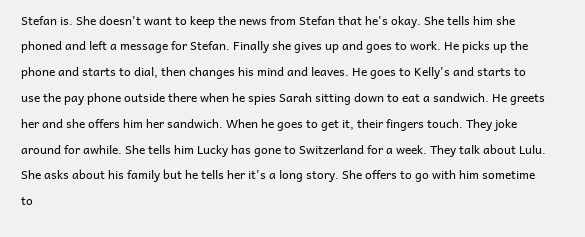Stefan is. She doesn't want to keep the news from Stefan that he's okay. She tells him she phoned and left a message for Stefan. Finally she gives up and goes to work. He picks up the phone and starts to dial, then changes his mind and leaves. He goes to Kelly's and starts to use the pay phone outside there when he spies Sarah sitting down to eat a sandwich. He greets her and she offers him her sandwich. When he goes to get it, their fingers touch. They joke around for awhile. She tells him Lucky has gone to Switzerland for a week. They talk about Lulu. She asks about his family but he tells her it's a long story. She offers to go with him sometime to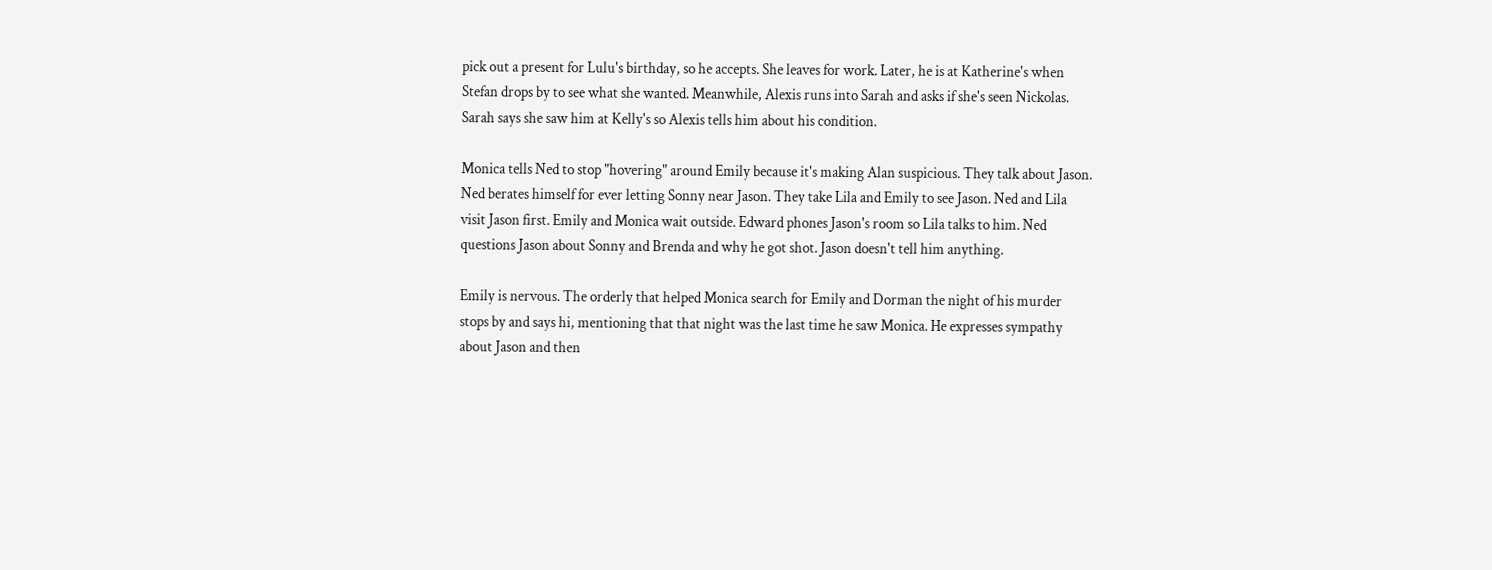pick out a present for Lulu's birthday, so he accepts. She leaves for work. Later, he is at Katherine's when Stefan drops by to see what she wanted. Meanwhile, Alexis runs into Sarah and asks if she's seen Nickolas. Sarah says she saw him at Kelly's so Alexis tells him about his condition.

Monica tells Ned to stop "hovering" around Emily because it's making Alan suspicious. They talk about Jason. Ned berates himself for ever letting Sonny near Jason. They take Lila and Emily to see Jason. Ned and Lila visit Jason first. Emily and Monica wait outside. Edward phones Jason's room so Lila talks to him. Ned questions Jason about Sonny and Brenda and why he got shot. Jason doesn't tell him anything.

Emily is nervous. The orderly that helped Monica search for Emily and Dorman the night of his murder stops by and says hi, mentioning that that night was the last time he saw Monica. He expresses sympathy about Jason and then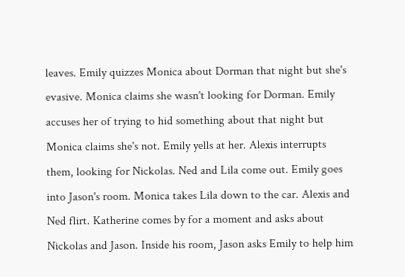leaves. Emily quizzes Monica about Dorman that night but she's evasive. Monica claims she wasn't looking for Dorman. Emily accuses her of trying to hid something about that night but Monica claims she's not. Emily yells at her. Alexis interrupts them, looking for Nickolas. Ned and Lila come out. Emily goes into Jason's room. Monica takes Lila down to the car. Alexis and Ned flirt. Katherine comes by for a moment and asks about Nickolas and Jason. Inside his room, Jason asks Emily to help him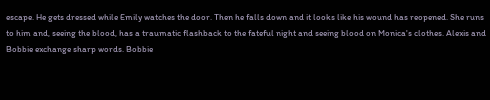escape. He gets dressed while Emily watches the door. Then he falls down and it looks like his wound has reopened. She runs to him and, seeing the blood, has a traumatic flashback to the fateful night and seeing blood on Monica's clothes. Alexis and Bobbie exchange sharp words. Bobbie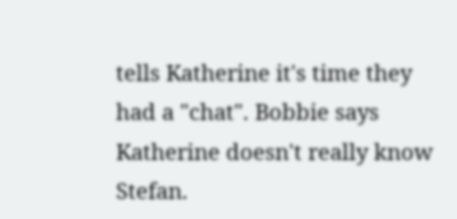tells Katherine it's time they had a "chat". Bobbie says Katherine doesn't really know Stefan.